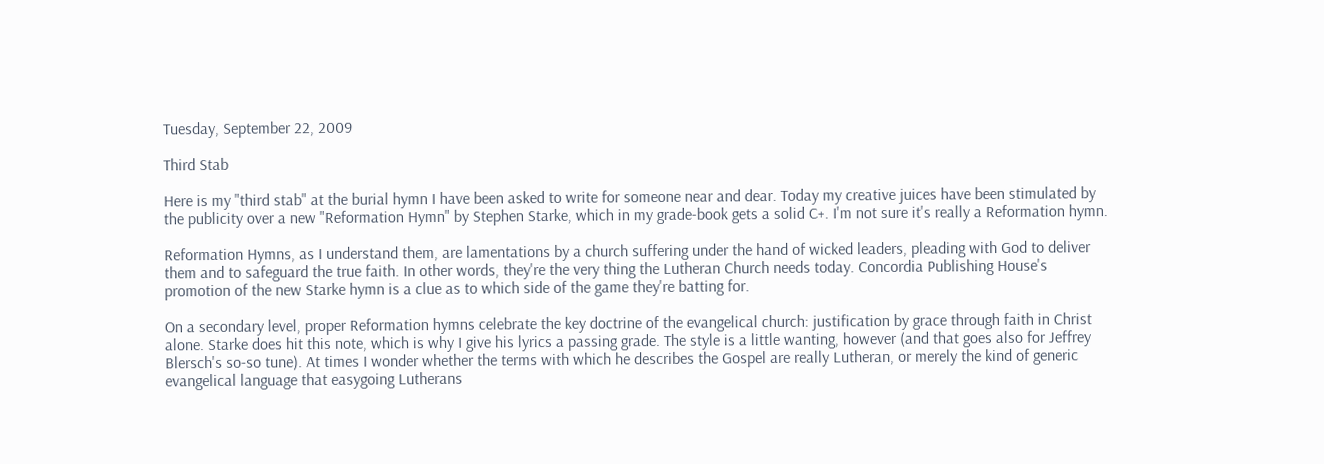Tuesday, September 22, 2009

Third Stab

Here is my "third stab" at the burial hymn I have been asked to write for someone near and dear. Today my creative juices have been stimulated by the publicity over a new "Reformation Hymn" by Stephen Starke, which in my grade-book gets a solid C+. I'm not sure it's really a Reformation hymn.

Reformation Hymns, as I understand them, are lamentations by a church suffering under the hand of wicked leaders, pleading with God to deliver them and to safeguard the true faith. In other words, they're the very thing the Lutheran Church needs today. Concordia Publishing House's promotion of the new Starke hymn is a clue as to which side of the game they're batting for.

On a secondary level, proper Reformation hymns celebrate the key doctrine of the evangelical church: justification by grace through faith in Christ alone. Starke does hit this note, which is why I give his lyrics a passing grade. The style is a little wanting, however (and that goes also for Jeffrey Blersch's so-so tune). At times I wonder whether the terms with which he describes the Gospel are really Lutheran, or merely the kind of generic evangelical language that easygoing Lutherans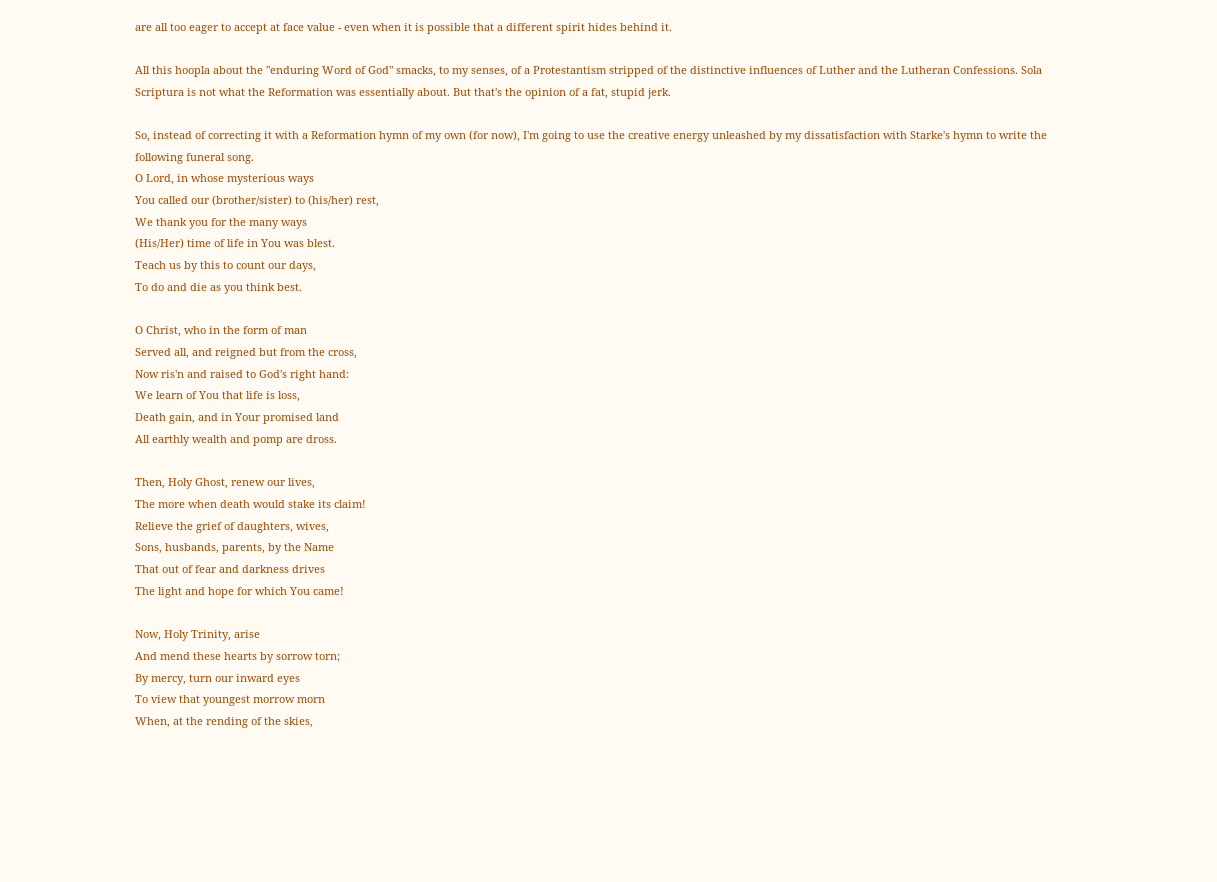are all too eager to accept at face value - even when it is possible that a different spirit hides behind it.

All this hoopla about the "enduring Word of God" smacks, to my senses, of a Protestantism stripped of the distinctive influences of Luther and the Lutheran Confessions. Sola Scriptura is not what the Reformation was essentially about. But that's the opinion of a fat, stupid jerk.

So, instead of correcting it with a Reformation hymn of my own (for now), I'm going to use the creative energy unleashed by my dissatisfaction with Starke's hymn to write the following funeral song.
O Lord, in whose mysterious ways
You called our (brother/sister) to (his/her) rest,
We thank you for the many ways
(His/Her) time of life in You was blest.
Teach us by this to count our days,
To do and die as you think best.

O Christ, who in the form of man
Served all, and reigned but from the cross,
Now ris'n and raised to God's right hand:
We learn of You that life is loss,
Death gain, and in Your promised land
All earthly wealth and pomp are dross.

Then, Holy Ghost, renew our lives,
The more when death would stake its claim!
Relieve the grief of daughters, wives,
Sons, husbands, parents, by the Name
That out of fear and darkness drives
The light and hope for which You came!

Now, Holy Trinity, arise
And mend these hearts by sorrow torn;
By mercy, turn our inward eyes
To view that youngest morrow morn
When, at the rending of the skies,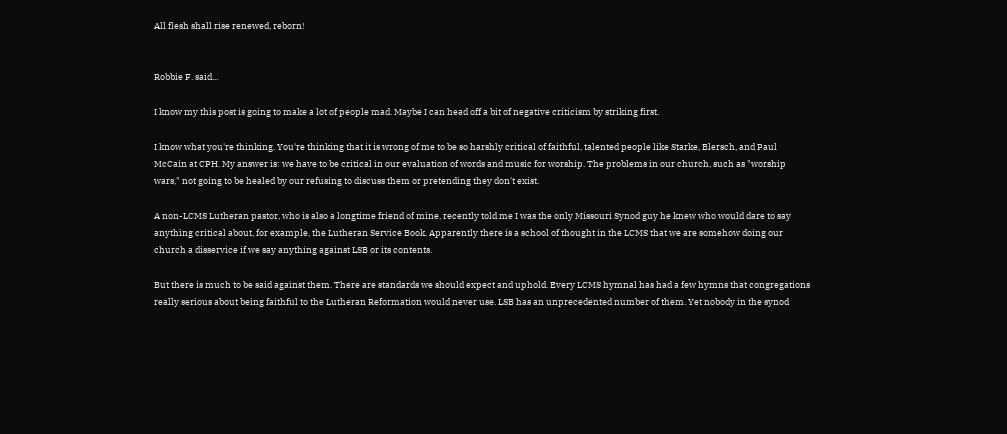All flesh shall rise renewed, reborn!


Robbie F. said...

I know my this post is going to make a lot of people mad. Maybe I can head off a bit of negative criticism by striking first.

I know what you're thinking. You're thinking that it is wrong of me to be so harshly critical of faithful, talented people like Starke, Blersch, and Paul McCain at CPH. My answer is: we have to be critical in our evaluation of words and music for worship. The problems in our church, such as "worship wars," not going to be healed by our refusing to discuss them or pretending they don't exist.

A non-LCMS Lutheran pastor, who is also a longtime friend of mine, recently told me I was the only Missouri Synod guy he knew who would dare to say anything critical about, for example, the Lutheran Service Book. Apparently there is a school of thought in the LCMS that we are somehow doing our church a disservice if we say anything against LSB or its contents.

But there is much to be said against them. There are standards we should expect and uphold. Every LCMS hymnal has had a few hymns that congregations really serious about being faithful to the Lutheran Reformation would never use. LSB has an unprecedented number of them. Yet nobody in the synod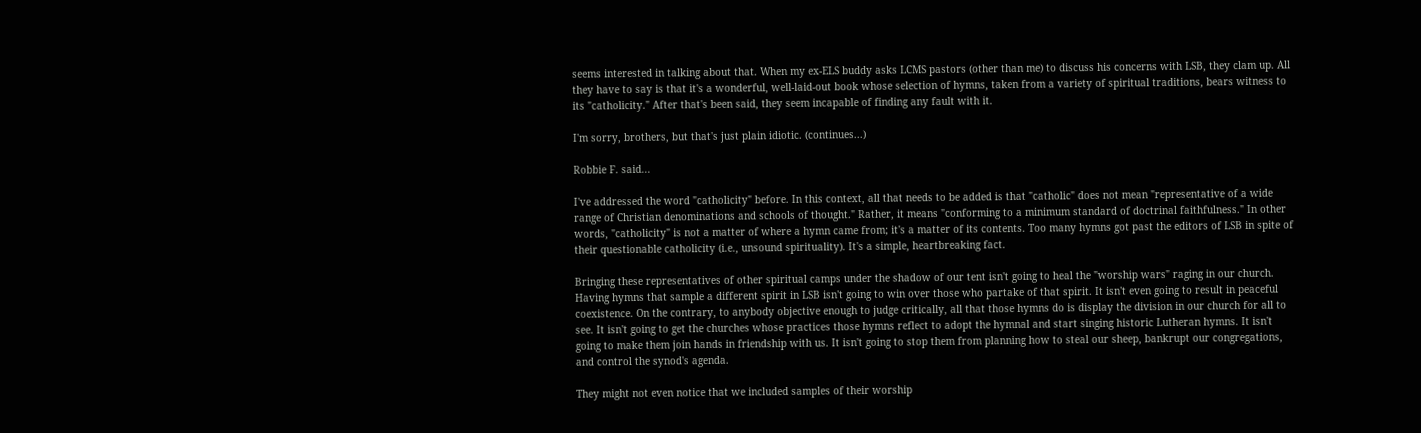seems interested in talking about that. When my ex-ELS buddy asks LCMS pastors (other than me) to discuss his concerns with LSB, they clam up. All they have to say is that it's a wonderful, well-laid-out book whose selection of hymns, taken from a variety of spiritual traditions, bears witness to its "catholicity." After that's been said, they seem incapable of finding any fault with it.

I'm sorry, brothers, but that's just plain idiotic. (continues...)

Robbie F. said...

I've addressed the word "catholicity" before. In this context, all that needs to be added is that "catholic" does not mean "representative of a wide range of Christian denominations and schools of thought." Rather, it means "conforming to a minimum standard of doctrinal faithfulness." In other words, "catholicity" is not a matter of where a hymn came from; it's a matter of its contents. Too many hymns got past the editors of LSB in spite of their questionable catholicity (i.e., unsound spirituality). It's a simple, heartbreaking fact.

Bringing these representatives of other spiritual camps under the shadow of our tent isn't going to heal the "worship wars" raging in our church. Having hymns that sample a different spirit in LSB isn't going to win over those who partake of that spirit. It isn't even going to result in peaceful coexistence. On the contrary, to anybody objective enough to judge critically, all that those hymns do is display the division in our church for all to see. It isn't going to get the churches whose practices those hymns reflect to adopt the hymnal and start singing historic Lutheran hymns. It isn't going to make them join hands in friendship with us. It isn't going to stop them from planning how to steal our sheep, bankrupt our congregations, and control the synod's agenda.

They might not even notice that we included samples of their worship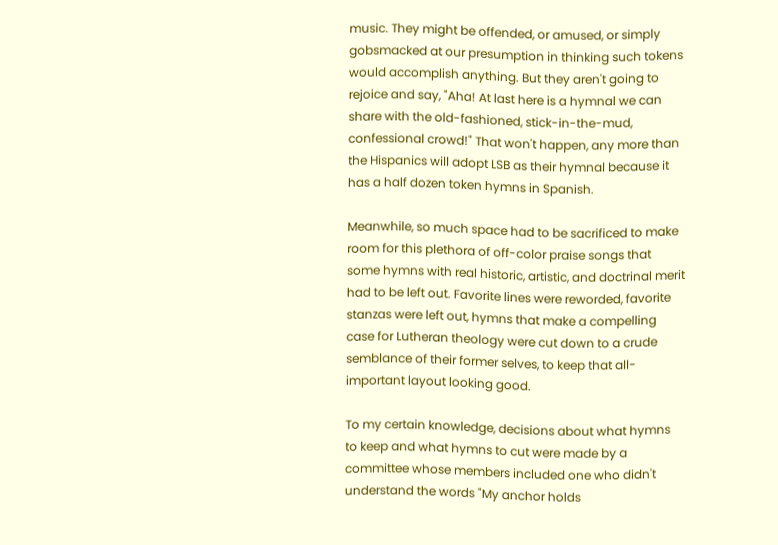music. They might be offended, or amused, or simply gobsmacked at our presumption in thinking such tokens would accomplish anything. But they aren't going to rejoice and say, "Aha! At last here is a hymnal we can share with the old-fashioned, stick-in-the-mud, confessional crowd!" That won't happen, any more than the Hispanics will adopt LSB as their hymnal because it has a half dozen token hymns in Spanish.

Meanwhile, so much space had to be sacrificed to make room for this plethora of off-color praise songs that some hymns with real historic, artistic, and doctrinal merit had to be left out. Favorite lines were reworded, favorite stanzas were left out, hymns that make a compelling case for Lutheran theology were cut down to a crude semblance of their former selves, to keep that all-important layout looking good.

To my certain knowledge, decisions about what hymns to keep and what hymns to cut were made by a committee whose members included one who didn't understand the words "My anchor holds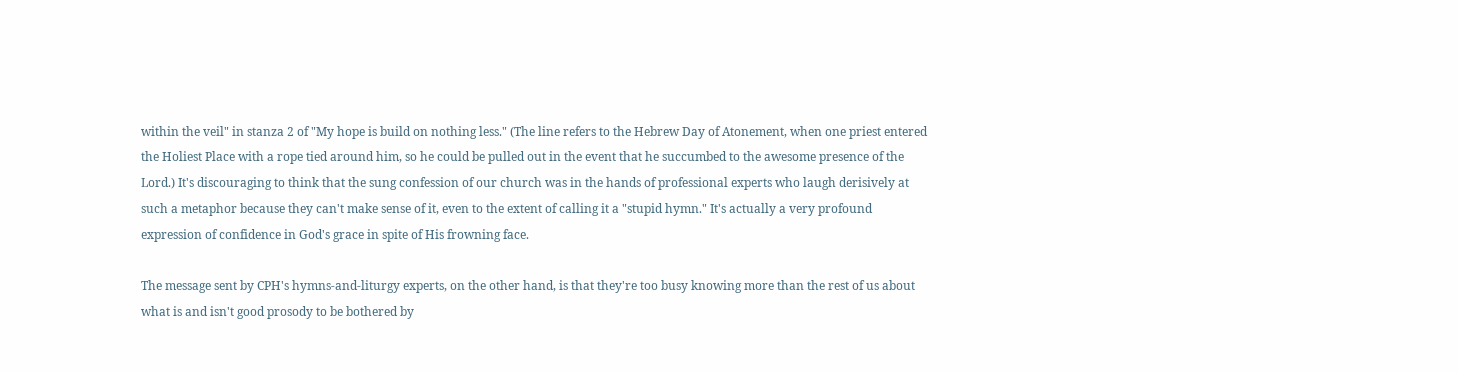within the veil" in stanza 2 of "My hope is build on nothing less." (The line refers to the Hebrew Day of Atonement, when one priest entered the Holiest Place with a rope tied around him, so he could be pulled out in the event that he succumbed to the awesome presence of the Lord.) It's discouraging to think that the sung confession of our church was in the hands of professional experts who laugh derisively at such a metaphor because they can't make sense of it, even to the extent of calling it a "stupid hymn." It's actually a very profound expression of confidence in God's grace in spite of His frowning face.

The message sent by CPH's hymns-and-liturgy experts, on the other hand, is that they're too busy knowing more than the rest of us about what is and isn't good prosody to be bothered by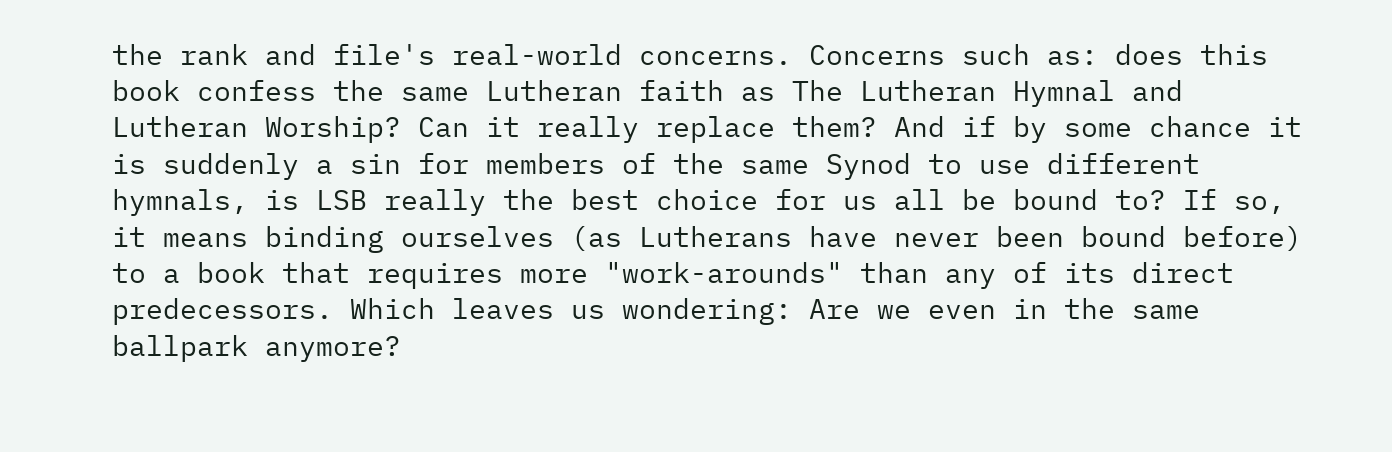the rank and file's real-world concerns. Concerns such as: does this book confess the same Lutheran faith as The Lutheran Hymnal and Lutheran Worship? Can it really replace them? And if by some chance it is suddenly a sin for members of the same Synod to use different hymnals, is LSB really the best choice for us all be bound to? If so, it means binding ourselves (as Lutherans have never been bound before) to a book that requires more "work-arounds" than any of its direct predecessors. Which leaves us wondering: Are we even in the same ballpark anymore?